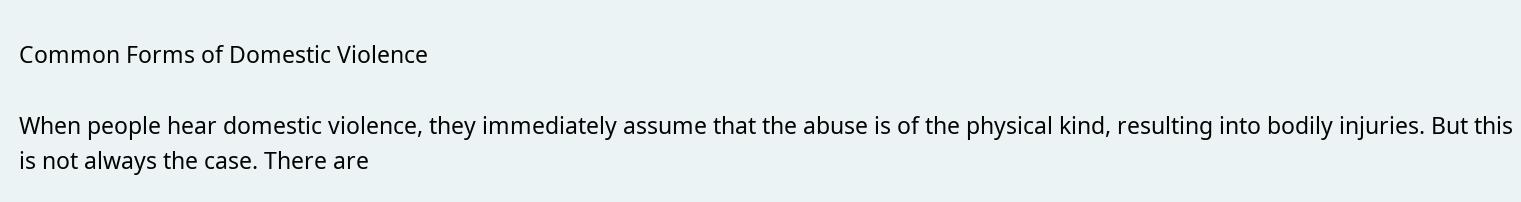Common Forms of Domestic Violence

When people hear domestic violence, they immediately assume that the abuse is of the physical kind, resulting into bodily injuries. But this is not always the case. There are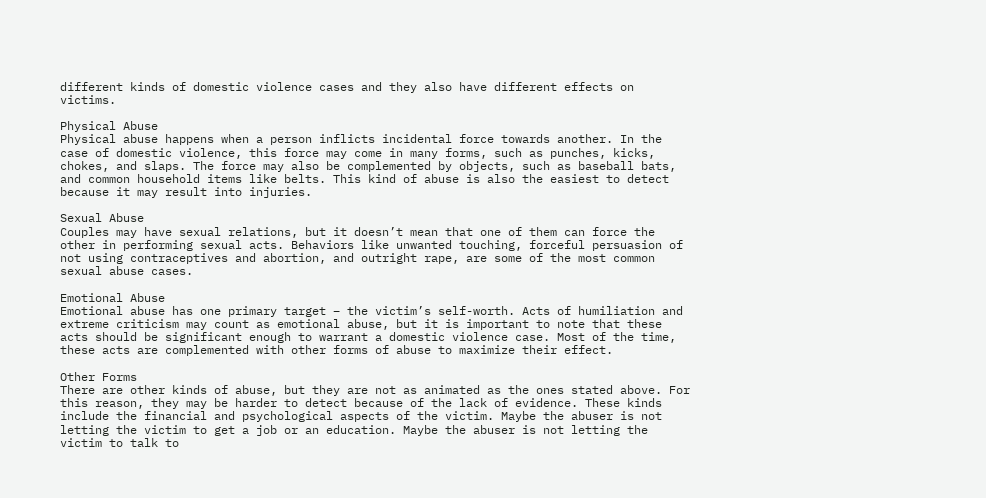different kinds of domestic violence cases and they also have different effects on victims.

Physical Abuse
Physical abuse happens when a person inflicts incidental force towards another. In the case of domestic violence, this force may come in many forms, such as punches, kicks, chokes, and slaps. The force may also be complemented by objects, such as baseball bats, and common household items like belts. This kind of abuse is also the easiest to detect because it may result into injuries.

Sexual Abuse
Couples may have sexual relations, but it doesn’t mean that one of them can force the other in performing sexual acts. Behaviors like unwanted touching, forceful persuasion of not using contraceptives and abortion, and outright rape, are some of the most common sexual abuse cases.

Emotional Abuse
Emotional abuse has one primary target – the victim’s self-worth. Acts of humiliation and extreme criticism may count as emotional abuse, but it is important to note that these acts should be significant enough to warrant a domestic violence case. Most of the time, these acts are complemented with other forms of abuse to maximize their effect.

Other Forms
There are other kinds of abuse, but they are not as animated as the ones stated above. For this reason, they may be harder to detect because of the lack of evidence. These kinds include the financial and psychological aspects of the victim. Maybe the abuser is not letting the victim to get a job or an education. Maybe the abuser is not letting the victim to talk to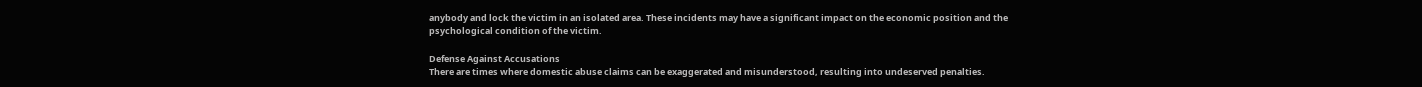anybody and lock the victim in an isolated area. These incidents may have a significant impact on the economic position and the psychological condition of the victim.

Defense Against Accusations
There are times where domestic abuse claims can be exaggerated and misunderstood, resulting into undeserved penalties.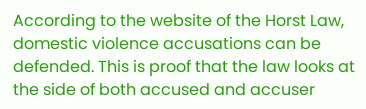According to the website of the Horst Law, domestic violence accusations can be defended. This is proof that the law looks at the side of both accused and accuser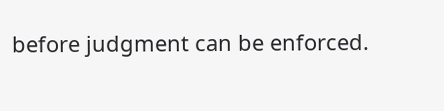before judgment can be enforced.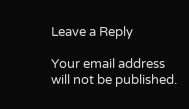Leave a Reply

Your email address will not be published.